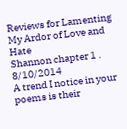Reviews for Lamenting My Ardor of Love and Hate
Shannon chapter 1 . 8/10/2014
A trend I notice in your poems is their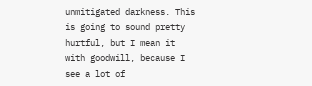unmitigated darkness. This is going to sound pretty hurtful, but I mean it with goodwill, because I see a lot of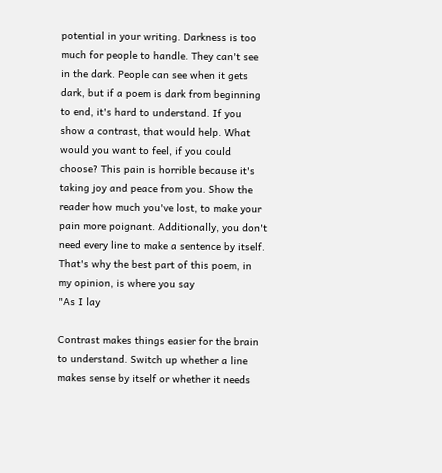potential in your writing. Darkness is too much for people to handle. They can't see in the dark. People can see when it gets dark, but if a poem is dark from beginning to end, it's hard to understand. If you show a contrast, that would help. What would you want to feel, if you could choose? This pain is horrible because it's taking joy and peace from you. Show the reader how much you've lost, to make your pain more poignant. Additionally, you don't need every line to make a sentence by itself. That's why the best part of this poem, in my opinion, is where you say
"As I lay

Contrast makes things easier for the brain to understand. Switch up whether a line makes sense by itself or whether it needs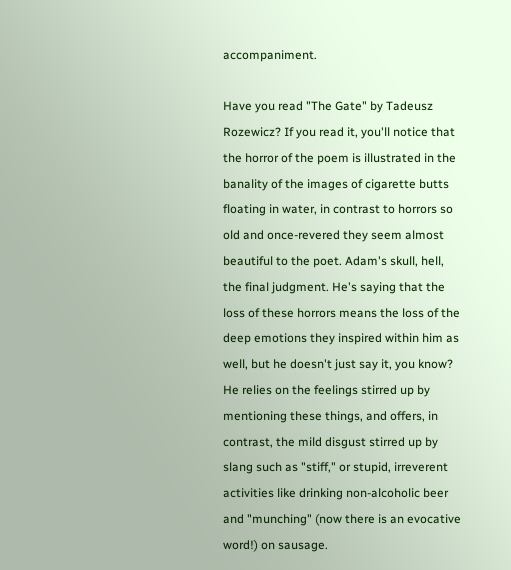accompaniment.

Have you read "The Gate" by Tadeusz Rozewicz? If you read it, you'll notice that the horror of the poem is illustrated in the banality of the images of cigarette butts floating in water, in contrast to horrors so old and once-revered they seem almost beautiful to the poet. Adam's skull, hell, the final judgment. He's saying that the loss of these horrors means the loss of the deep emotions they inspired within him as well, but he doesn't just say it, you know? He relies on the feelings stirred up by mentioning these things, and offers, in contrast, the mild disgust stirred up by slang such as "stiff," or stupid, irreverent activities like drinking non-alcoholic beer and "munching" (now there is an evocative word!) on sausage.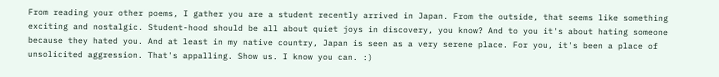From reading your other poems, I gather you are a student recently arrived in Japan. From the outside, that seems like something exciting and nostalgic. Student-hood should be all about quiet joys in discovery, you know? And to you it's about hating someone because they hated you. And at least in my native country, Japan is seen as a very serene place. For you, it's been a place of unsolicited aggression. That's appalling. Show us. I know you can. :)